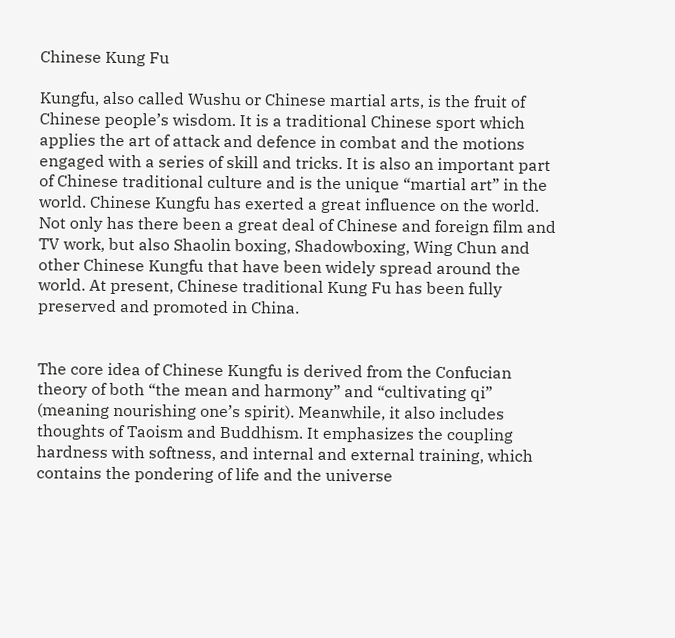Chinese Kung Fu

Kungfu, also called Wushu or Chinese martial arts, is the fruit of Chinese people’s wisdom. It is a traditional Chinese sport which applies the art of attack and defence in combat and the motions engaged with a series of skill and tricks. It is also an important part of Chinese traditional culture and is the unique “martial art” in the world. Chinese Kungfu has exerted a great influence on the world. Not only has there been a great deal of Chinese and foreign film and TV work, but also Shaolin boxing, Shadowboxing, Wing Chun and other Chinese Kungfu that have been widely spread around the world. At present, Chinese traditional Kung Fu has been fully preserved and promoted in China.


The core idea of Chinese Kungfu is derived from the Confucian theory of both “the mean and harmony” and “cultivating qi” (meaning nourishing one’s spirit). Meanwhile, it also includes thoughts of Taoism and Buddhism. It emphasizes the coupling hardness with softness, and internal and external training, which contains the pondering of life and the universe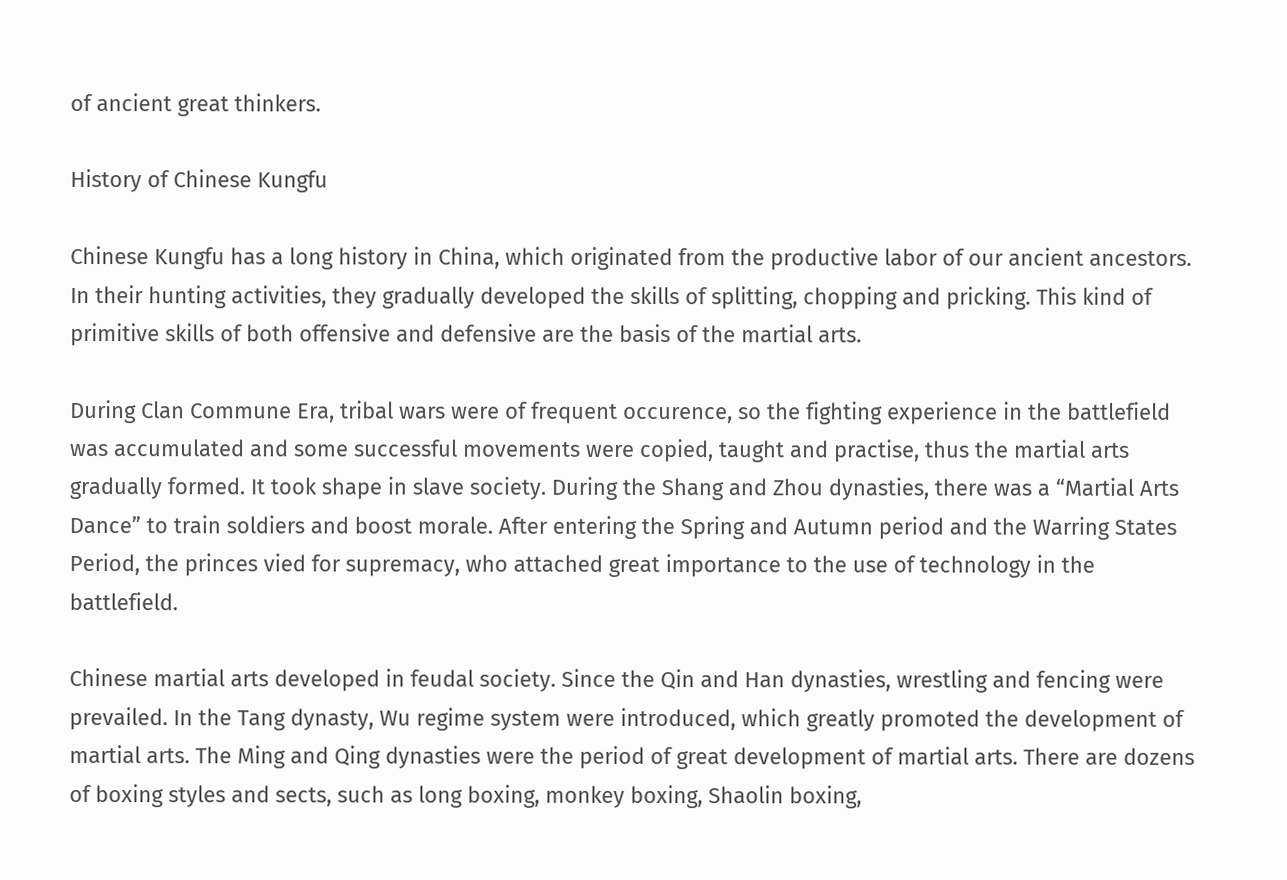of ancient great thinkers.

History of Chinese Kungfu

Chinese Kungfu has a long history in China, which originated from the productive labor of our ancient ancestors. In their hunting activities, they gradually developed the skills of splitting, chopping and pricking. This kind of primitive skills of both offensive and defensive are the basis of the martial arts.

During Clan Commune Era, tribal wars were of frequent occurence, so the fighting experience in the battlefield was accumulated and some successful movements were copied, taught and practise, thus the martial arts gradually formed. It took shape in slave society. During the Shang and Zhou dynasties, there was a “Martial Arts Dance” to train soldiers and boost morale. After entering the Spring and Autumn period and the Warring States Period, the princes vied for supremacy, who attached great importance to the use of technology in the battlefield.

Chinese martial arts developed in feudal society. Since the Qin and Han dynasties, wrestling and fencing were prevailed. In the Tang dynasty, Wu regime system were introduced, which greatly promoted the development of martial arts. The Ming and Qing dynasties were the period of great development of martial arts. There are dozens of boxing styles and sects, such as long boxing, monkey boxing, Shaolin boxing,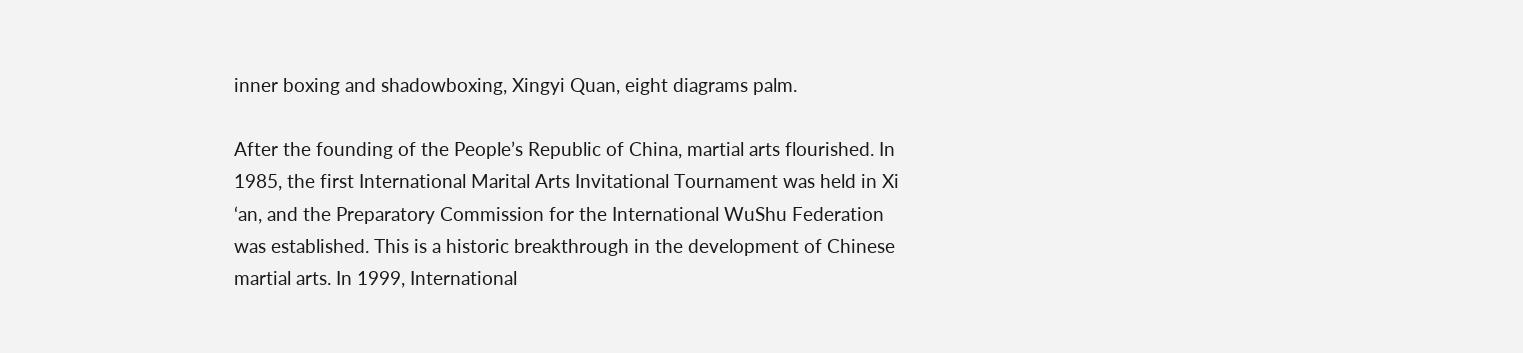inner boxing and shadowboxing, Xingyi Quan, eight diagrams palm.

After the founding of the People’s Republic of China, martial arts flourished. In 1985, the first International Marital Arts Invitational Tournament was held in Xi ‘an, and the Preparatory Commission for the International WuShu Federation was established. This is a historic breakthrough in the development of Chinese martial arts. In 1999, International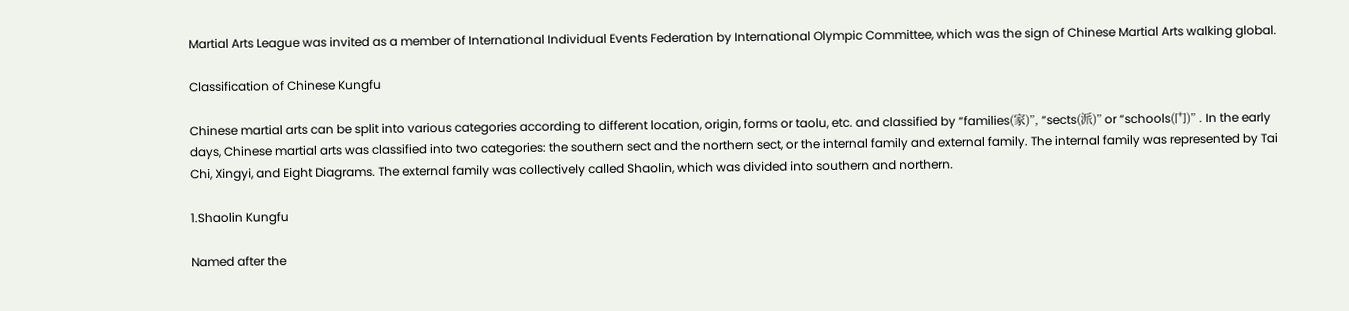Martial Arts League was invited as a member of International Individual Events Federation by International Olympic Committee, which was the sign of Chinese Martial Arts walking global.

Classification of Chinese Kungfu

Chinese martial arts can be split into various categories according to different location, origin, forms or taolu, etc. and classified by “families(家)”, “sects(派)” or “schools(门)” . In the early days, Chinese martial arts was classified into two categories: the southern sect and the northern sect, or the internal family and external family. The internal family was represented by Tai Chi, Xingyi, and Eight Diagrams. The external family was collectively called Shaolin, which was divided into southern and northern.

1.Shaolin Kungfu

Named after the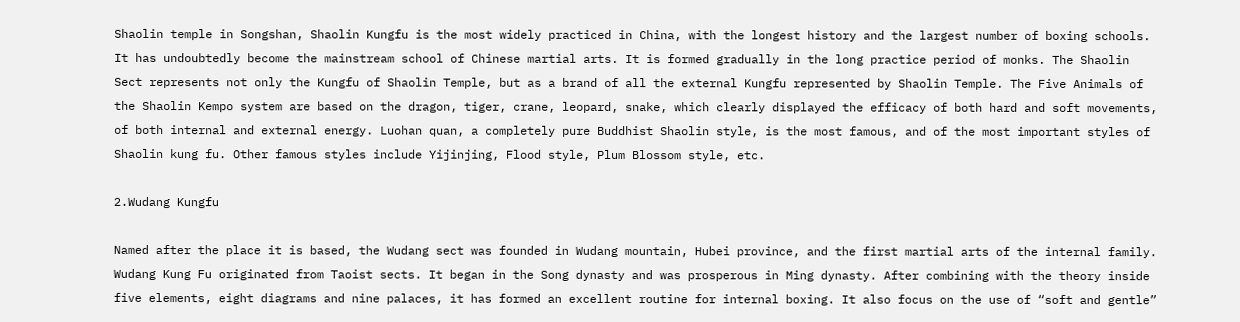Shaolin temple in Songshan, Shaolin Kungfu is the most widely practiced in China, with the longest history and the largest number of boxing schools. It has undoubtedly become the mainstream school of Chinese martial arts. It is formed gradually in the long practice period of monks. The Shaolin Sect represents not only the Kungfu of Shaolin Temple, but as a brand of all the external Kungfu represented by Shaolin Temple. The Five Animals of the Shaolin Kempo system are based on the dragon, tiger, crane, leopard, snake, which clearly displayed the efficacy of both hard and soft movements, of both internal and external energy. Luohan quan, a completely pure Buddhist Shaolin style, is the most famous, and of the most important styles of Shaolin kung fu. Other famous styles include Yijinjing, Flood style, Plum Blossom style, etc.

2.Wudang Kungfu

Named after the place it is based, the Wudang sect was founded in Wudang mountain, Hubei province, and the first martial arts of the internal family. Wudang Kung Fu originated from Taoist sects. It began in the Song dynasty and was prosperous in Ming dynasty. After combining with the theory inside five elements, eight diagrams and nine palaces, it has formed an excellent routine for internal boxing. It also focus on the use of “soft and gentle”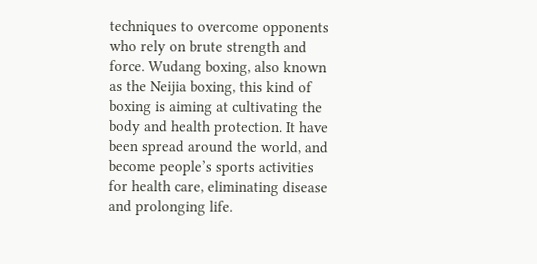techniques to overcome opponents who rely on brute strength and force. Wudang boxing, also known as the Neijia boxing, this kind of boxing is aiming at cultivating the body and health protection. It have been spread around the world, and become people’s sports activities for health care, eliminating disease and prolonging life.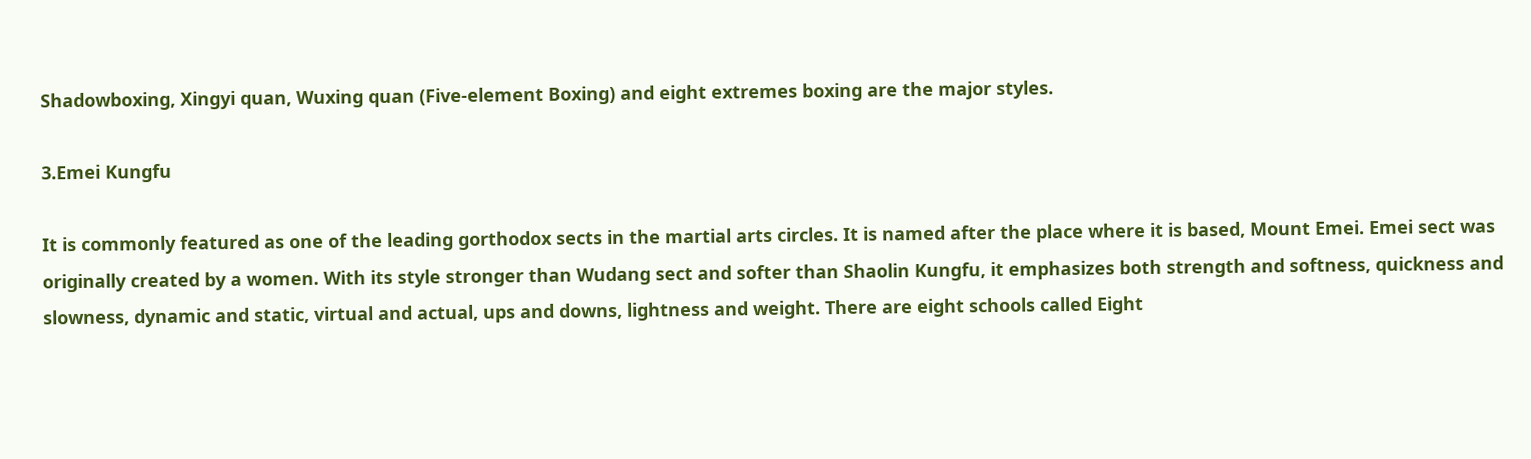Shadowboxing, Xingyi quan, Wuxing quan (Five-element Boxing) and eight extremes boxing are the major styles.

3.Emei Kungfu

It is commonly featured as one of the leading gorthodox sects in the martial arts circles. It is named after the place where it is based, Mount Emei. Emei sect was originally created by a women. With its style stronger than Wudang sect and softer than Shaolin Kungfu, it emphasizes both strength and softness, quickness and slowness, dynamic and static, virtual and actual, ups and downs, lightness and weight. There are eight schools called Eight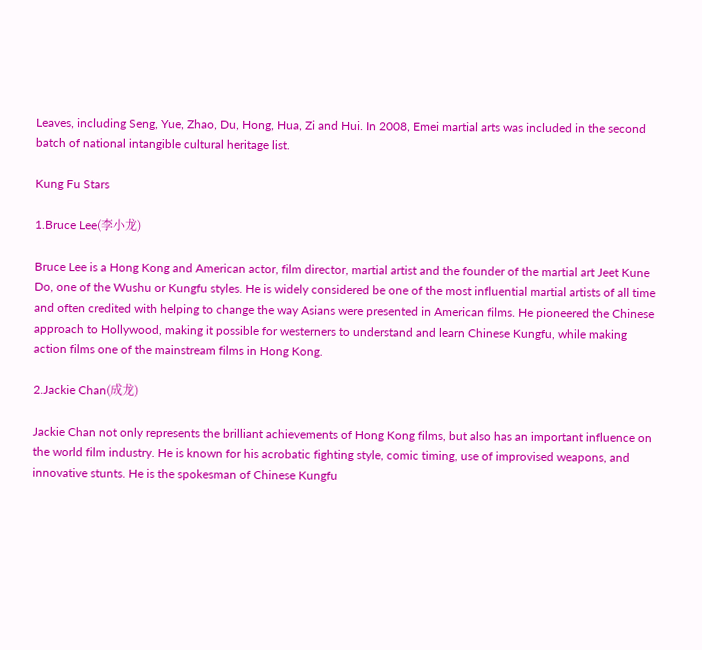Leaves, including Seng, Yue, Zhao, Du, Hong, Hua, Zi and Hui. In 2008, Emei martial arts was included in the second batch of national intangible cultural heritage list.

Kung Fu Stars

1.Bruce Lee(李小龙)

Bruce Lee is a Hong Kong and American actor, film director, martial artist and the founder of the martial art Jeet Kune Do, one of the Wushu or Kungfu styles. He is widely considered be one of the most influential martial artists of all time and often credited with helping to change the way Asians were presented in American films. He pioneered the Chinese approach to Hollywood, making it possible for westerners to understand and learn Chinese Kungfu, while making action films one of the mainstream films in Hong Kong.

2.Jackie Chan(成龙)

Jackie Chan not only represents the brilliant achievements of Hong Kong films, but also has an important influence on the world film industry. He is known for his acrobatic fighting style, comic timing, use of improvised weapons, and innovative stunts. He is the spokesman of Chinese Kungfu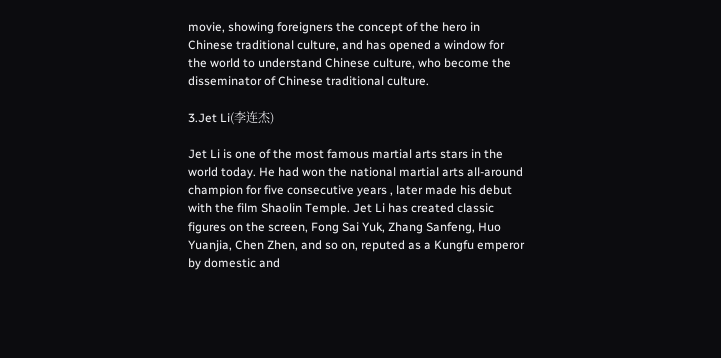movie, showing foreigners the concept of the hero in Chinese traditional culture, and has opened a window for the world to understand Chinese culture, who become the disseminator of Chinese traditional culture.

3.Jet Li(李连杰)

Jet Li is one of the most famous martial arts stars in the world today. He had won the national martial arts all-around champion for five consecutive years , later made his debut with the film Shaolin Temple. Jet Li has created classic figures on the screen, Fong Sai Yuk, Zhang Sanfeng, Huo Yuanjia, Chen Zhen, and so on, reputed as a Kungfu emperor by domestic and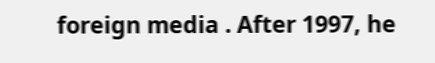foreign media . After 1997, he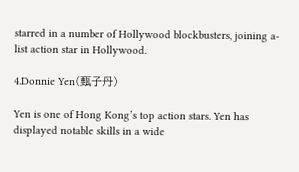starred in a number of Hollywood blockbusters, joining a-list action star in Hollywood.

4.Donnie Yen(甄子丹)

Yen is one of Hong Kong’s top action stars. Yen has displayed notable skills in a wide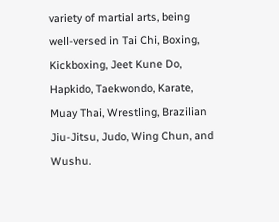variety of martial arts, being well-versed in Tai Chi, Boxing, Kickboxing, Jeet Kune Do, Hapkido, Taekwondo, Karate, Muay Thai, Wrestling, Brazilian Jiu-Jitsu, Judo, Wing Chun, and Wushu.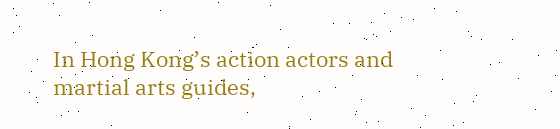In Hong Kong’s action actors and martial arts guides,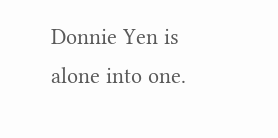Donnie Yen is alone into one.